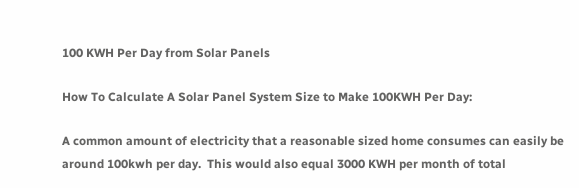100 KWH Per Day from Solar Panels

How To Calculate A Solar Panel System Size to Make 100KWH Per Day:

A common amount of electricity that a reasonable sized home consumes can easily be around 100kwh per day.  This would also equal 3000 KWH per month of total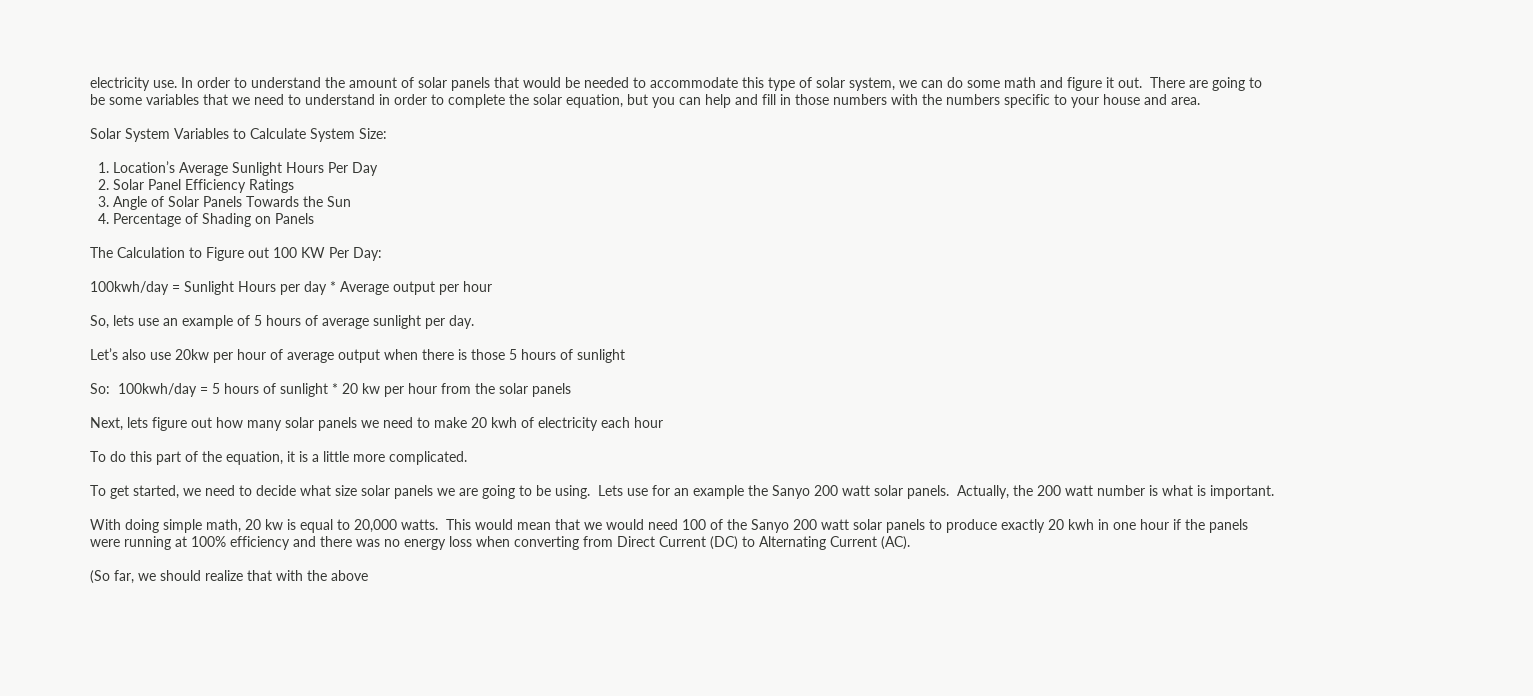electricity use. In order to understand the amount of solar panels that would be needed to accommodate this type of solar system, we can do some math and figure it out.  There are going to be some variables that we need to understand in order to complete the solar equation, but you can help and fill in those numbers with the numbers specific to your house and area.

Solar System Variables to Calculate System Size:

  1. Location’s Average Sunlight Hours Per Day
  2. Solar Panel Efficiency Ratings
  3. Angle of Solar Panels Towards the Sun
  4. Percentage of Shading on Panels

The Calculation to Figure out 100 KW Per Day:

100kwh/day = Sunlight Hours per day * Average output per hour

So, lets use an example of 5 hours of average sunlight per day.

Let’s also use 20kw per hour of average output when there is those 5 hours of sunlight

So:  100kwh/day = 5 hours of sunlight * 20 kw per hour from the solar panels

Next, lets figure out how many solar panels we need to make 20 kwh of electricity each hour

To do this part of the equation, it is a little more complicated.

To get started, we need to decide what size solar panels we are going to be using.  Lets use for an example the Sanyo 200 watt solar panels.  Actually, the 200 watt number is what is important.

With doing simple math, 20 kw is equal to 20,000 watts.  This would mean that we would need 100 of the Sanyo 200 watt solar panels to produce exactly 20 kwh in one hour if the panels were running at 100% efficiency and there was no energy loss when converting from Direct Current (DC) to Alternating Current (AC).

(So far, we should realize that with the above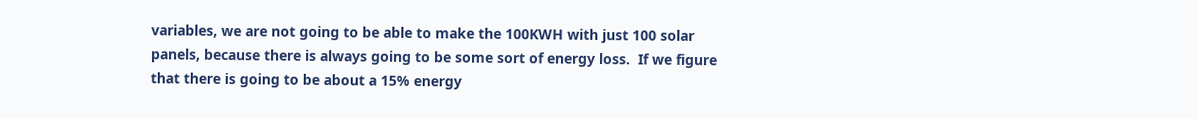variables, we are not going to be able to make the 100KWH with just 100 solar panels, because there is always going to be some sort of energy loss.  If we figure that there is going to be about a 15% energy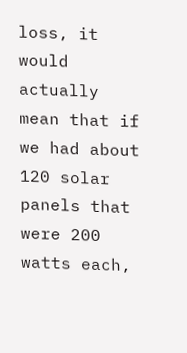loss, it would actually mean that if we had about 120 solar panels that were 200 watts each,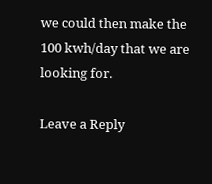we could then make the 100 kwh/day that we are looking for.

Leave a Reply